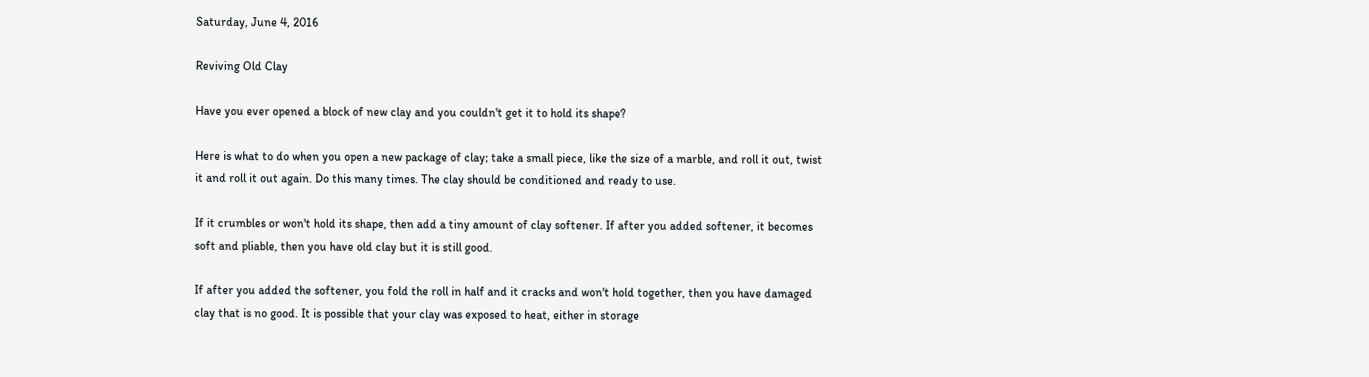Saturday, June 4, 2016

Reviving Old Clay

Have you ever opened a block of new clay and you couldn't get it to hold its shape?

Here is what to do when you open a new package of clay; take a small piece, like the size of a marble, and roll it out, twist it and roll it out again. Do this many times. The clay should be conditioned and ready to use.

If it crumbles or won't hold its shape, then add a tiny amount of clay softener. If after you added softener, it becomes soft and pliable, then you have old clay but it is still good.

If after you added the softener, you fold the roll in half and it cracks and won't hold together, then you have damaged clay that is no good. It is possible that your clay was exposed to heat, either in storage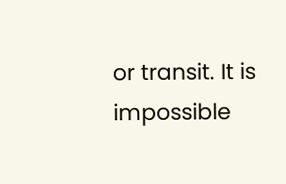or transit. It is impossible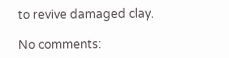to revive damaged clay.

No comments: